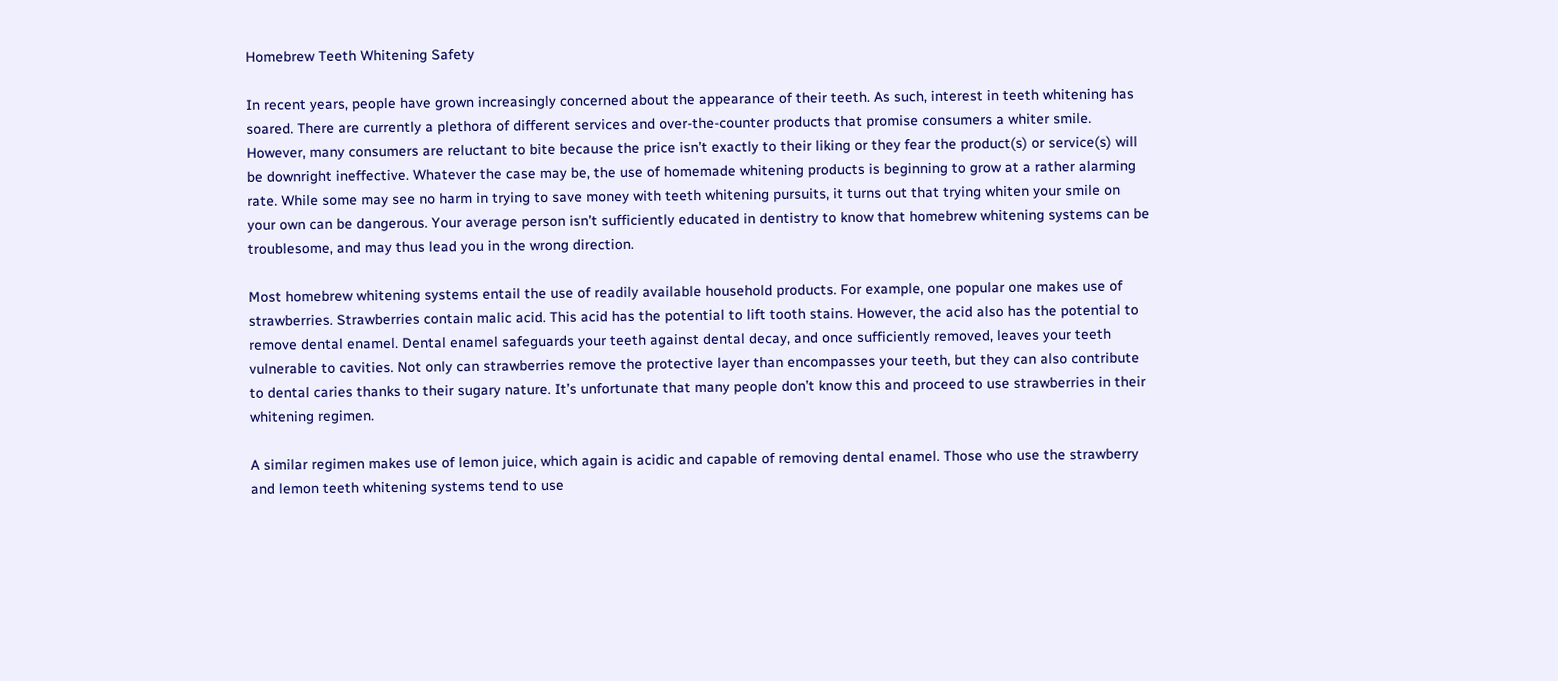Homebrew Teeth Whitening Safety

In recent years, people have grown increasingly concerned about the appearance of their teeth. As such, interest in teeth whitening has soared. There are currently a plethora of different services and over-the-counter products that promise consumers a whiter smile. However, many consumers are reluctant to bite because the price isn’t exactly to their liking or they fear the product(s) or service(s) will be downright ineffective. Whatever the case may be, the use of homemade whitening products is beginning to grow at a rather alarming rate. While some may see no harm in trying to save money with teeth whitening pursuits, it turns out that trying whiten your smile on your own can be dangerous. Your average person isn’t sufficiently educated in dentistry to know that homebrew whitening systems can be troublesome, and may thus lead you in the wrong direction.

Most homebrew whitening systems entail the use of readily available household products. For example, one popular one makes use of strawberries. Strawberries contain malic acid. This acid has the potential to lift tooth stains. However, the acid also has the potential to remove dental enamel. Dental enamel safeguards your teeth against dental decay, and once sufficiently removed, leaves your teeth vulnerable to cavities. Not only can strawberries remove the protective layer than encompasses your teeth, but they can also contribute to dental caries thanks to their sugary nature. It’s unfortunate that many people don’t know this and proceed to use strawberries in their whitening regimen.

A similar regimen makes use of lemon juice, which again is acidic and capable of removing dental enamel. Those who use the strawberry and lemon teeth whitening systems tend to use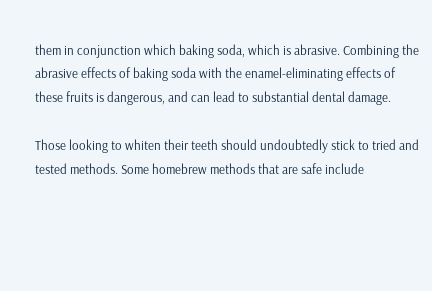them in conjunction which baking soda, which is abrasive. Combining the abrasive effects of baking soda with the enamel-eliminating effects of these fruits is dangerous, and can lead to substantial dental damage.

Those looking to whiten their teeth should undoubtedly stick to tried and tested methods. Some homebrew methods that are safe include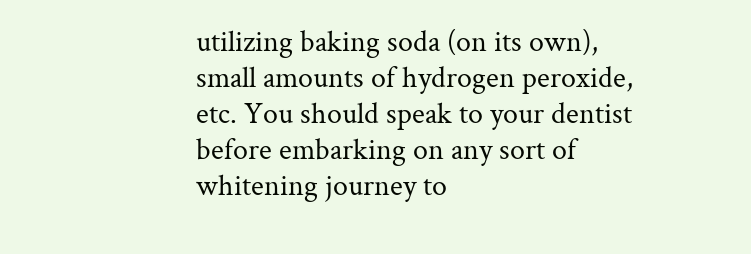utilizing baking soda (on its own), small amounts of hydrogen peroxide, etc. You should speak to your dentist before embarking on any sort of whitening journey to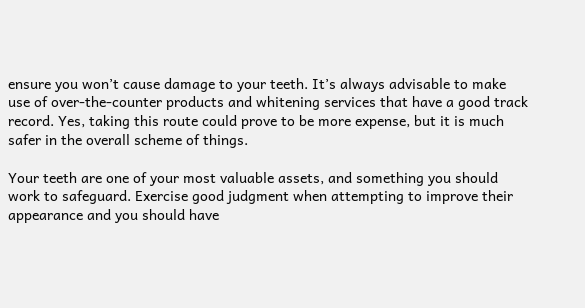ensure you won’t cause damage to your teeth. It’s always advisable to make use of over-the-counter products and whitening services that have a good track record. Yes, taking this route could prove to be more expense, but it is much safer in the overall scheme of things.

Your teeth are one of your most valuable assets, and something you should work to safeguard. Exercise good judgment when attempting to improve their appearance and you should have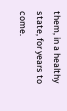them, in a healthy state, for years to come.